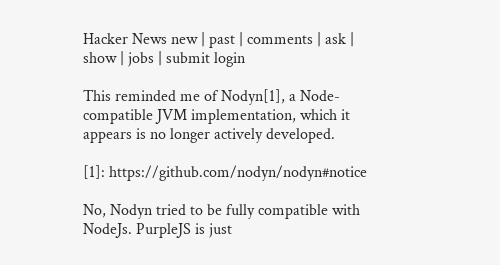Hacker News new | past | comments | ask | show | jobs | submit login

This reminded me of Nodyn[1], a Node-compatible JVM implementation, which it appears is no longer actively developed.

[1]: https://github.com/nodyn/nodyn#notice

No, Nodyn tried to be fully compatible with NodeJs. PurpleJS is just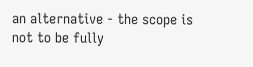an alternative - the scope is not to be fully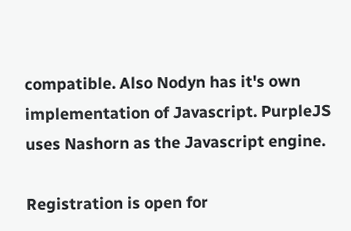compatible. Also Nodyn has it's own implementation of Javascript. PurpleJS uses Nashorn as the Javascript engine.

Registration is open for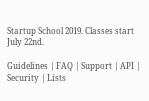Startup School 2019. Classes start July 22nd.

Guidelines | FAQ | Support | API | Security | Lists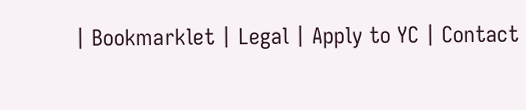| Bookmarklet | Legal | Apply to YC | Contact